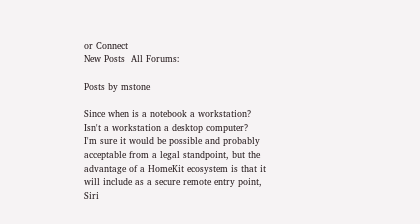or Connect
New Posts  All Forums:

Posts by mstone

Since when is a notebook a workstation? Isn't a workstation a desktop computer?
I'm sure it would be possible and probably acceptable from a legal standpoint, but the advantage of a HomeKit ecosystem is that it will include as a secure remote entry point, Siri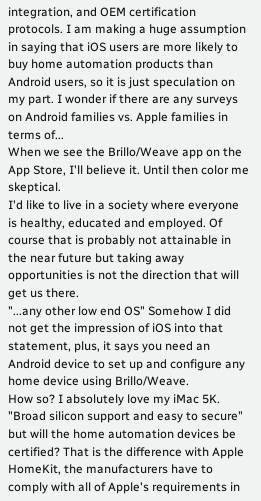integration, and OEM certification protocols. I am making a huge assumption in saying that iOS users are more likely to buy home automation products than Android users, so it is just speculation on my part. I wonder if there are any surveys on Android families vs. Apple families in terms of...
When we see the Brillo/Weave app on the App Store, I'll believe it. Until then color me skeptical.
I'd like to live in a society where everyone is healthy, educated and employed. Of course that is probably not attainable in the near future but taking away opportunities is not the direction that will get us there.
"...any other low end OS" Somehow I did not get the impression of iOS into that statement, plus, it says you need an Android device to set up and configure any home device using Brillo/Weave.
How so? I absolutely love my iMac 5K.
"Broad silicon support and easy to secure" but will the home automation devices be certified? That is the difference with Apple HomeKit, the manufacturers have to comply with all of Apple's requirements in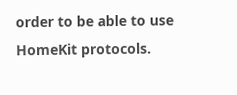order to be able to use HomeKit protocols.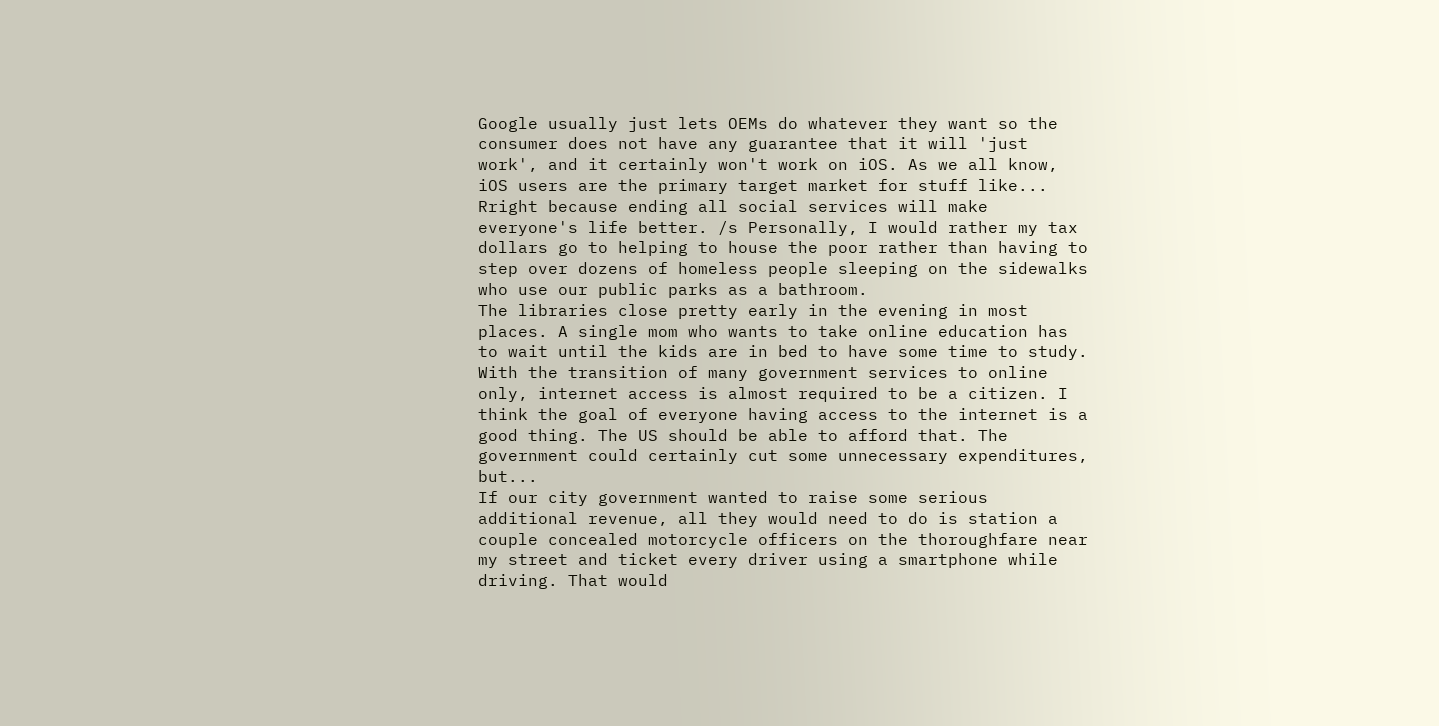Google usually just lets OEMs do whatever they want so the consumer does not have any guarantee that it will 'just work', and it certainly won't work on iOS. As we all know, iOS users are the primary target market for stuff like...
Rright because ending all social services will make everyone's life better. /s Personally, I would rather my tax dollars go to helping to house the poor rather than having to step over dozens of homeless people sleeping on the sidewalks who use our public parks as a bathroom.
The libraries close pretty early in the evening in most places. A single mom who wants to take online education has to wait until the kids are in bed to have some time to study. With the transition of many government services to online only, internet access is almost required to be a citizen. I think the goal of everyone having access to the internet is a good thing. The US should be able to afford that. The government could certainly cut some unnecessary expenditures, but...
If our city government wanted to raise some serious additional revenue, all they would need to do is station a couple concealed motorcycle officers on the thoroughfare near my street and ticket every driver using a smartphone while driving. That would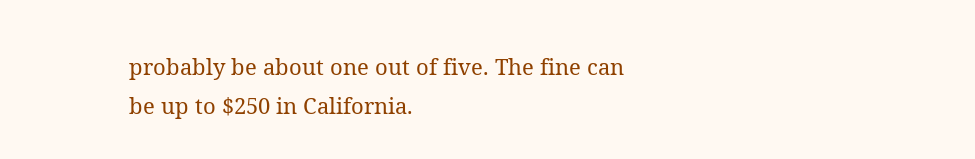probably be about one out of five. The fine can be up to $250 in California.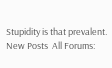Stupidity is that prevalent.
New Posts  All Forums: